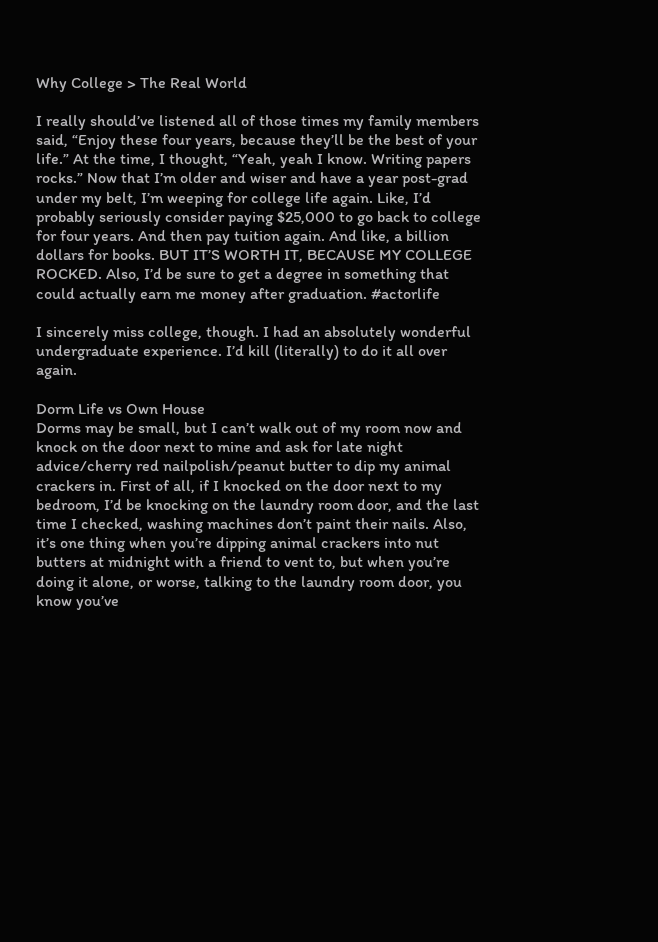Why College > The Real World

I really should’ve listened all of those times my family members said, “Enjoy these four years, because they’ll be the best of your life.” At the time, I thought, “Yeah, yeah I know. Writing papers rocks.” Now that I’m older and wiser and have a year post-grad under my belt, I’m weeping for college life again. Like, I’d probably seriously consider paying $25,000 to go back to college for four years. And then pay tuition again. And like, a billion dollars for books. BUT IT’S WORTH IT, BECAUSE MY COLLEGE ROCKED. Also, I’d be sure to get a degree in something that could actually earn me money after graduation. #actorlife

I sincerely miss college, though. I had an absolutely wonderful undergraduate experience. I’d kill (literally) to do it all over again.

Dorm Life vs Own House
Dorms may be small, but I can’t walk out of my room now and knock on the door next to mine and ask for late night advice/cherry red nailpolish/peanut butter to dip my animal crackers in. First of all, if I knocked on the door next to my bedroom, I’d be knocking on the laundry room door, and the last time I checked, washing machines don’t paint their nails. Also, it’s one thing when you’re dipping animal crackers into nut butters at midnight with a friend to vent to, but when you’re doing it alone, or worse, talking to the laundry room door, you know you’ve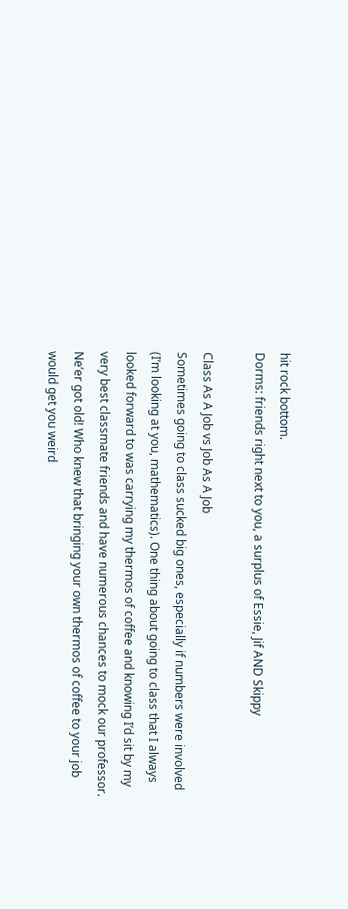hit rock bottom.
Dorms: friends right next to you, a surplus of Essie, Jif AND Skippy

Class As A Job vs Job As A Job
Sometimes going to class sucked big ones, especially if numbers were involved (I’m looking at you, mathematics). One thing about going to class that I always looked forward to was carrying my thermos of coffee and knowing I’d sit by my very best classmate friends and have numerous chances to mock our professor. Ne’er got old! Who knew that bringing your own thermos of coffee to your job would get you weird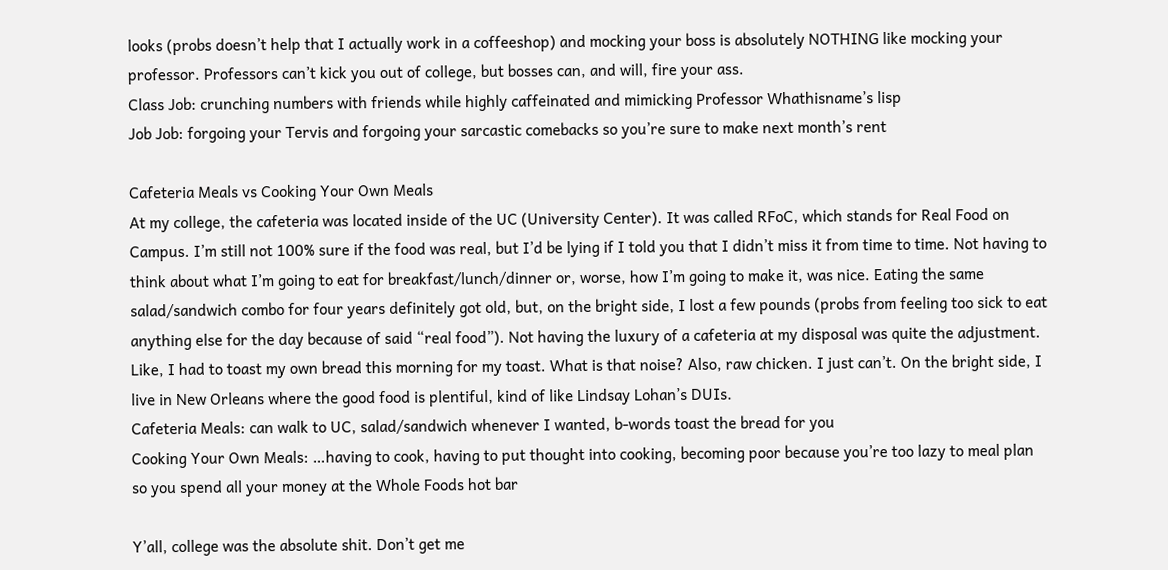looks (probs doesn’t help that I actually work in a coffeeshop) and mocking your boss is absolutely NOTHING like mocking your professor. Professors can’t kick you out of college, but bosses can, and will, fire your ass.
Class Job: crunching numbers with friends while highly caffeinated and mimicking Professor Whathisname’s lisp
Job Job: forgoing your Tervis and forgoing your sarcastic comebacks so you’re sure to make next month’s rent

Cafeteria Meals vs Cooking Your Own Meals
At my college, the cafeteria was located inside of the UC (University Center). It was called RFoC, which stands for Real Food on Campus. I’m still not 100% sure if the food was real, but I’d be lying if I told you that I didn’t miss it from time to time. Not having to think about what I’m going to eat for breakfast/lunch/dinner or, worse, how I’m going to make it, was nice. Eating the same salad/sandwich combo for four years definitely got old, but, on the bright side, I lost a few pounds (probs from feeling too sick to eat anything else for the day because of said “real food”). Not having the luxury of a cafeteria at my disposal was quite the adjustment. Like, I had to toast my own bread this morning for my toast. What is that noise? Also, raw chicken. I just can’t. On the bright side, I live in New Orleans where the good food is plentiful, kind of like Lindsay Lohan’s DUIs.
Cafeteria Meals: can walk to UC, salad/sandwich whenever I wanted, b-words toast the bread for you
Cooking Your Own Meals: …having to cook, having to put thought into cooking, becoming poor because you’re too lazy to meal plan so you spend all your money at the Whole Foods hot bar

Y’all, college was the absolute shit. Don’t get me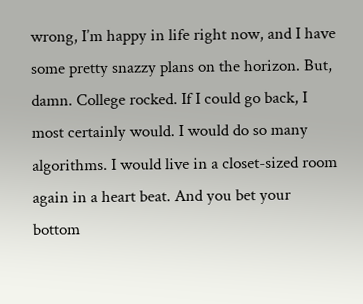wrong, I’m happy in life right now, and I have some pretty snazzy plans on the horizon. But, damn. College rocked. If I could go back, I most certainly would. I would do so many algorithms. I would live in a closet-sized room again in a heart beat. And you bet your bottom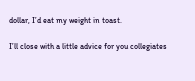dollar, I’d eat my weight in toast.

I’ll close with a little advice for you collegiates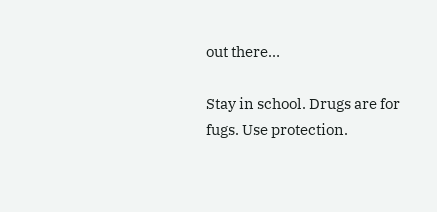out there…

Stay in school. Drugs are for fugs. Use protection.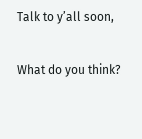Talk to y’all soon,

What do you think?